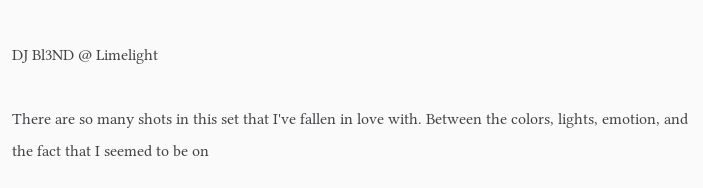DJ Bl3ND @ Limelight

There are so many shots in this set that I've fallen in love with. Between the colors, lights, emotion, and the fact that I seemed to be on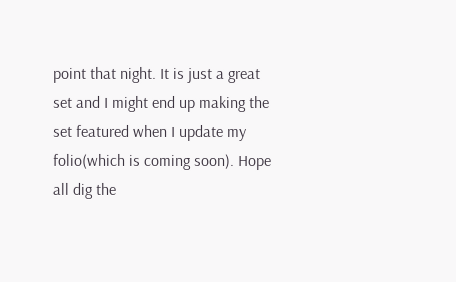point that night. It is just a great set and I might end up making the set featured when I update my folio(which is coming soon). Hope all dig the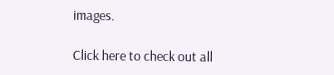images.

Click here to check out all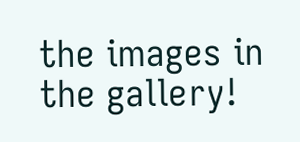the images in the gallery!